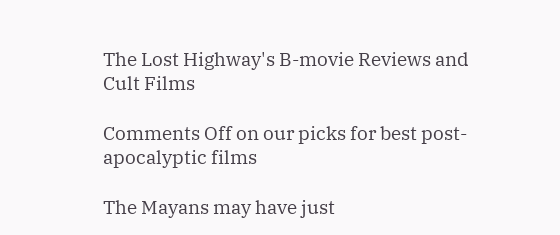The Lost Highway's B-movie Reviews and Cult Films

Comments Off on our picks for best post-apocalyptic films

The Mayans may have just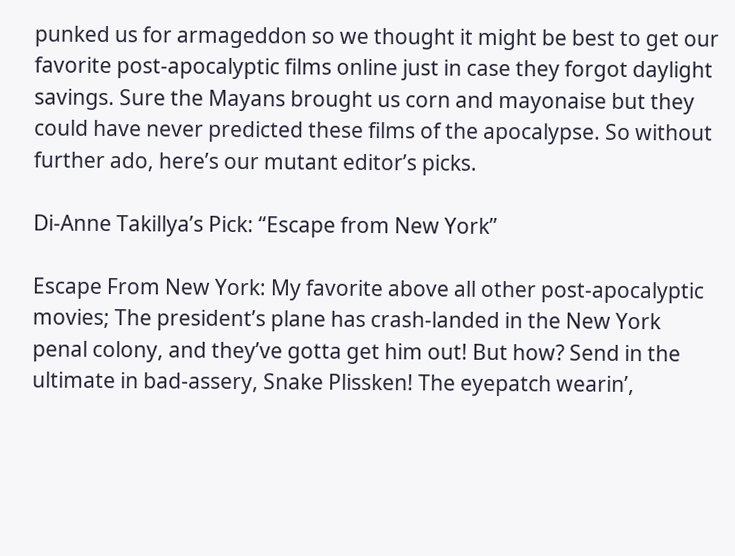punked us for armageddon so we thought it might be best to get our favorite post-apocalyptic films online just in case they forgot daylight savings. Sure the Mayans brought us corn and mayonaise but they could have never predicted these films of the apocalypse. So without further ado, here’s our mutant editor’s picks.

Di-Anne Takillya’s Pick: “Escape from New York”

Escape From New York: My favorite above all other post-apocalyptic movies; The president’s plane has crash-landed in the New York penal colony, and they’ve gotta get him out! But how? Send in the ultimate in bad-assery, Snake Plissken! The eyepatch wearin’,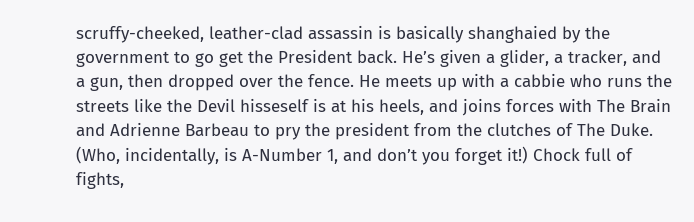scruffy-cheeked, leather-clad assassin is basically shanghaied by the government to go get the President back. He’s given a glider, a tracker, and a gun, then dropped over the fence. He meets up with a cabbie who runs the streets like the Devil hisseself is at his heels, and joins forces with The Brain and Adrienne Barbeau to pry the president from the clutches of The Duke. (Who, incidentally, is A-Number 1, and don’t you forget it!) Chock full of fights,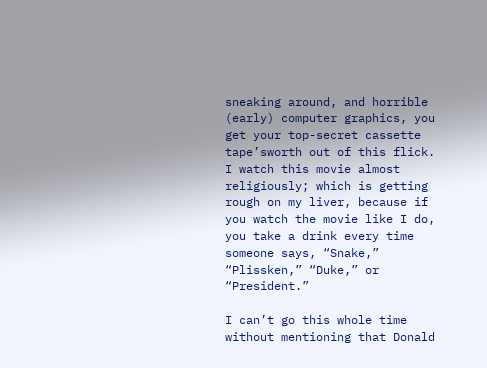sneaking around, and horrible (early) computer graphics, you get your top-secret cassette tape’sworth out of this flick. I watch this movie almost religiously; which is getting rough on my liver, because if you watch the movie like I do, you take a drink every time someone says, “Snake,” “Plissken,” “Duke,” or “President.”

I can’t go this whole time without mentioning that Donald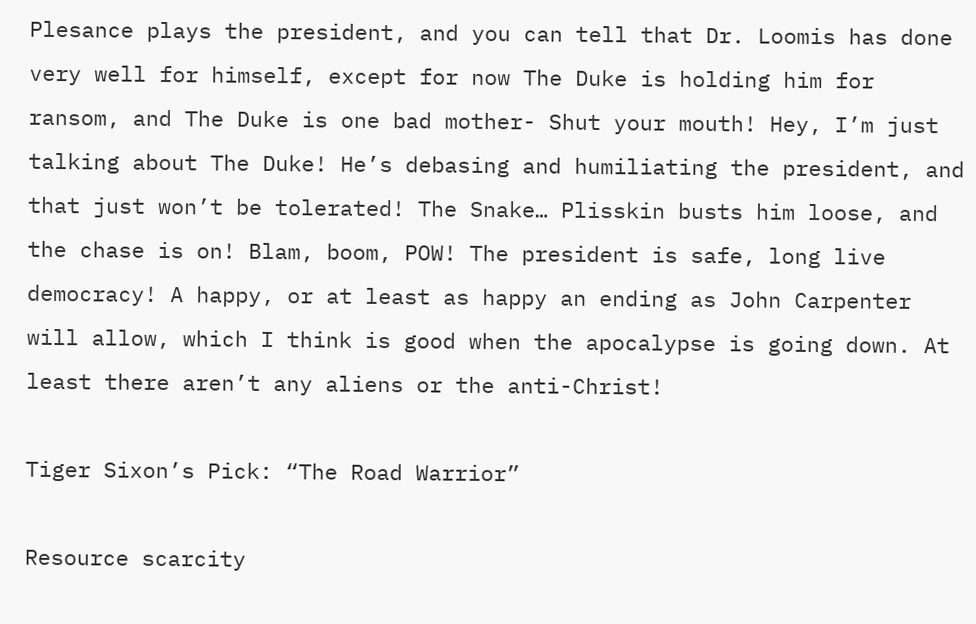Plesance plays the president, and you can tell that Dr. Loomis has done very well for himself, except for now The Duke is holding him for ransom, and The Duke is one bad mother- Shut your mouth! Hey, I’m just talking about The Duke! He’s debasing and humiliating the president, and that just won’t be tolerated! The Snake… Plisskin busts him loose, and the chase is on! Blam, boom, POW! The president is safe, long live democracy! A happy, or at least as happy an ending as John Carpenter will allow, which I think is good when the apocalypse is going down. At least there aren’t any aliens or the anti-Christ!

Tiger Sixon’s Pick: “The Road Warrior”

Resource scarcity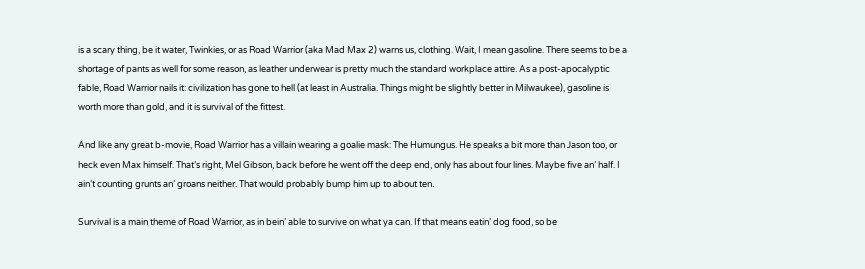is a scary thing, be it water, Twinkies, or as Road Warrior (aka Mad Max 2) warns us, clothing. Wait, I mean gasoline. There seems to be a shortage of pants as well for some reason, as leather underwear is pretty much the standard workplace attire. As a post-apocalyptic fable, Road Warrior nails it: civilization has gone to hell (at least in Australia. Things might be slightly better in Milwaukee), gasoline is worth more than gold, and it is survival of the fittest.

And like any great b-movie, Road Warrior has a villain wearing a goalie mask: The Humungus. He speaks a bit more than Jason too, or heck even Max himself. That’s right, Mel Gibson, back before he went off the deep end, only has about four lines. Maybe five an’ half. I ain’t counting grunts an’ groans neither. That would probably bump him up to about ten.

Survival is a main theme of Road Warrior, as in bein’ able to survive on what ya can. If that means eatin’ dog food, so be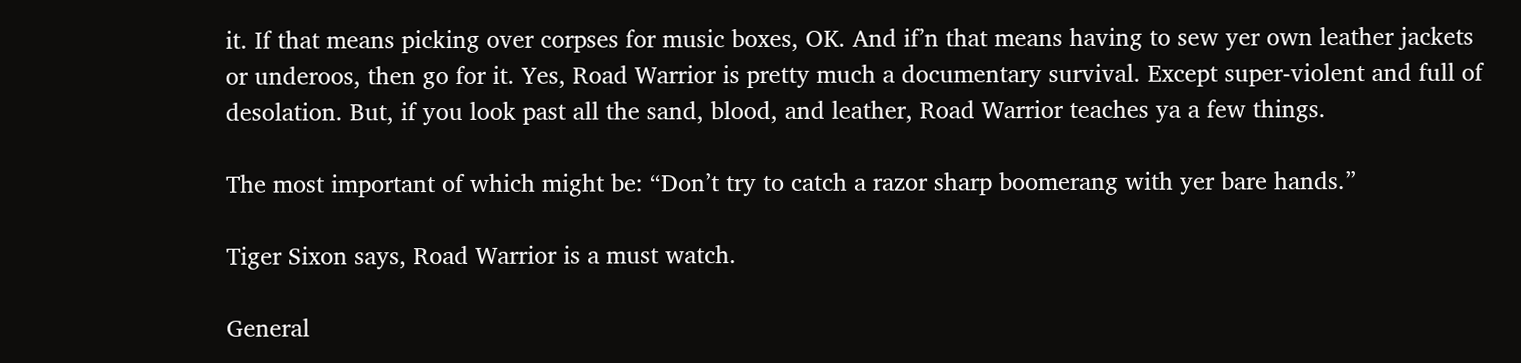it. If that means picking over corpses for music boxes, OK. And if’n that means having to sew yer own leather jackets or underoos, then go for it. Yes, Road Warrior is pretty much a documentary survival. Except super-violent and full of desolation. But, if you look past all the sand, blood, and leather, Road Warrior teaches ya a few things.

The most important of which might be: “Don’t try to catch a razor sharp boomerang with yer bare hands.”

Tiger Sixon says, Road Warrior is a must watch.

General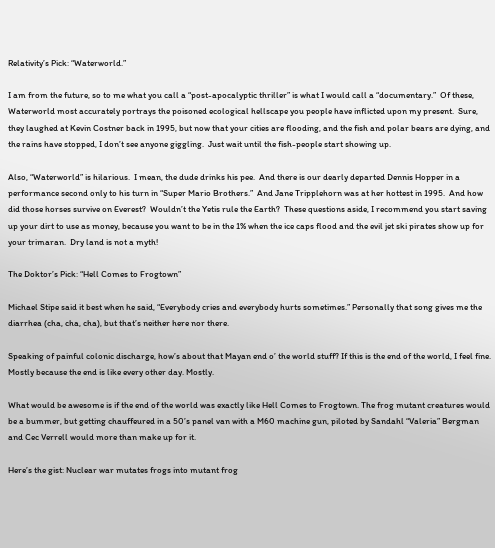Relativity’s Pick: “Waterworld.”

I am from the future, so to me what you call a “post-apocalyptic thriller” is what I would call a “documentary.”  Of these, Waterworld most accurately portrays the poisoned ecological hellscape you people have inflicted upon my present.  Sure, they laughed at Kevin Costner back in 1995, but now that your cities are flooding, and the fish and polar bears are dying, and the rains have stopped, I don’t see anyone giggling.  Just wait until the fish-people start showing up.

Also, “Waterworld” is hilarious.  I mean, the dude drinks his pee.  And there is our dearly departed Dennis Hopper in a performance second only to his turn in “Super Mario Brothers.”  And Jane Tripplehorn was at her hottest in 1995.  And how did those horses survive on Everest?  Wouldn’t the Yetis rule the Earth?  These questions aside, I recommend you start saving up your dirt to use as money, because you want to be in the 1% when the ice caps flood and the evil jet ski pirates show up for your trimaran.  Dry land is not a myth!

The Doktor’s Pick: “Hell Comes to Frogtown”

Michael Stipe said it best when he said, “Everybody cries and everybody hurts sometimes.” Personally that song gives me the diarrhea (cha, cha, cha), but that’s neither here nor there.

Speaking of painful colonic discharge, how’s about that Mayan end o’ the world stuff? If this is the end of the world, I feel fine. Mostly because the end is like every other day. Mostly.

What would be awesome is if the end of the world was exactly like Hell Comes to Frogtown. The frog mutant creatures would be a bummer, but getting chauffeured in a 50’s panel van with a M60 machine gun, piloted by Sandahl “Valeria” Bergman and Cec Verrell would more than make up for it.

Here’s the gist: Nuclear war mutates frogs into mutant frog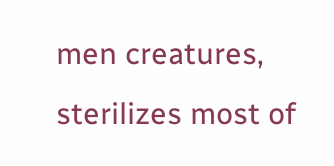men creatures, sterilizes most of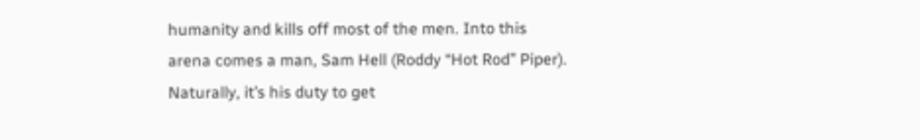humanity and kills off most of the men. Into this arena comes a man, Sam Hell (Roddy “Hot Rod” Piper). Naturally, it’s his duty to get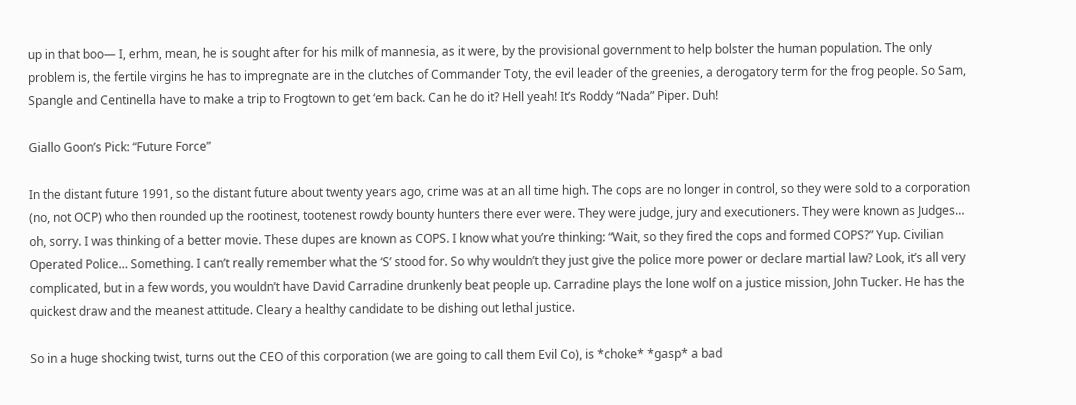up in that boo— I, erhm, mean, he is sought after for his milk of mannesia, as it were, by the provisional government to help bolster the human population. The only problem is, the fertile virgins he has to impregnate are in the clutches of Commander Toty, the evil leader of the greenies, a derogatory term for the frog people. So Sam, Spangle and Centinella have to make a trip to Frogtown to get ‘em back. Can he do it? Hell yeah! It’s Roddy “Nada” Piper. Duh!

Giallo Goon’s Pick: “Future Force”

In the distant future 1991, so the distant future about twenty years ago, crime was at an all time high. The cops are no longer in control, so they were sold to a corporation (no, not OCP) who then rounded up the rootinest, tootenest rowdy bounty hunters there ever were. They were judge, jury and executioners. They were known as Judges… oh, sorry. I was thinking of a better movie. These dupes are known as COPS. I know what you’re thinking: “Wait, so they fired the cops and formed COPS?” Yup. Civilian Operated Police… Something. I can’t really remember what the ‘S’ stood for. So why wouldn’t they just give the police more power or declare martial law? Look, it’s all very complicated, but in a few words, you wouldn’t have David Carradine drunkenly beat people up. Carradine plays the lone wolf on a justice mission, John Tucker. He has the quickest draw and the meanest attitude. Cleary a healthy candidate to be dishing out lethal justice.

So in a huge shocking twist, turns out the CEO of this corporation (we are going to call them Evil Co), is *choke* *gasp* a bad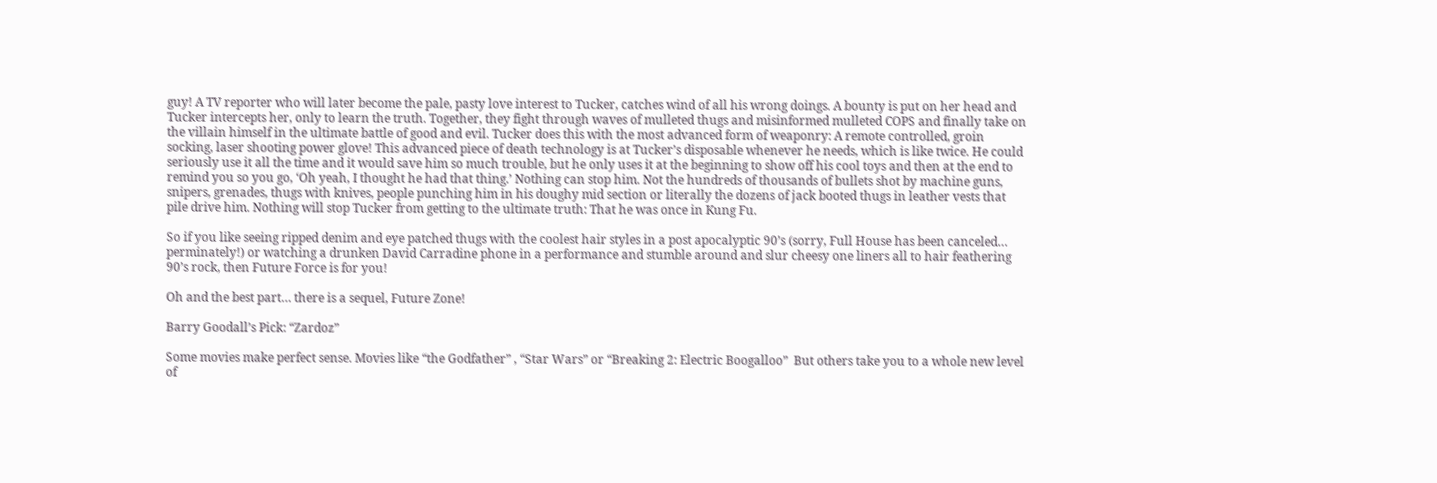guy! A TV reporter who will later become the pale, pasty love interest to Tucker, catches wind of all his wrong doings. A bounty is put on her head and Tucker intercepts her, only to learn the truth. Together, they fight through waves of mulleted thugs and misinformed mulleted COPS and finally take on the villain himself in the ultimate battle of good and evil. Tucker does this with the most advanced form of weaponry: A remote controlled, groin socking, laser shooting power glove! This advanced piece of death technology is at Tucker’s disposable whenever he needs, which is like twice. He could seriously use it all the time and it would save him so much trouble, but he only uses it at the beginning to show off his cool toys and then at the end to remind you so you go, ‘Oh yeah, I thought he had that thing.’ Nothing can stop him. Not the hundreds of thousands of bullets shot by machine guns, snipers, grenades, thugs with knives, people punching him in his doughy mid section or literally the dozens of jack booted thugs in leather vests that pile drive him. Nothing will stop Tucker from getting to the ultimate truth: That he was once in Kung Fu.

So if you like seeing ripped denim and eye patched thugs with the coolest hair styles in a post apocalyptic 90’s (sorry, Full House has been canceled… perminately!) or watching a drunken David Carradine phone in a performance and stumble around and slur cheesy one liners all to hair feathering 90’s rock, then Future Force is for you!

Oh and the best part… there is a sequel, Future Zone!

Barry Goodall’s Pick: “Zardoz”

Some movies make perfect sense. Movies like “the Godfather” , “Star Wars” or “Breaking 2: Electric Boogalloo”  But others take you to a whole new level of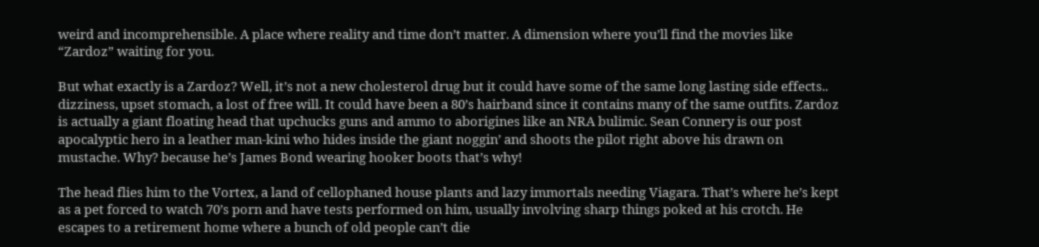weird and incomprehensible. A place where reality and time don’t matter. A dimension where you’ll find the movies like “Zardoz” waiting for you.

But what exactly is a Zardoz? Well, it’s not a new cholesterol drug but it could have some of the same long lasting side effects.. dizziness, upset stomach, a lost of free will. It could have been a 80’s hairband since it contains many of the same outfits. Zardoz is actually a giant floating head that upchucks guns and ammo to aborigines like an NRA bulimic. Sean Connery is our post apocalyptic hero in a leather man-kini who hides inside the giant noggin’ and shoots the pilot right above his drawn on mustache. Why? because he’s James Bond wearing hooker boots that’s why!

The head flies him to the Vortex, a land of cellophaned house plants and lazy immortals needing Viagara. That’s where he’s kept as a pet forced to watch 70’s porn and have tests performed on him, usually involving sharp things poked at his crotch. He escapes to a retirement home where a bunch of old people can’t die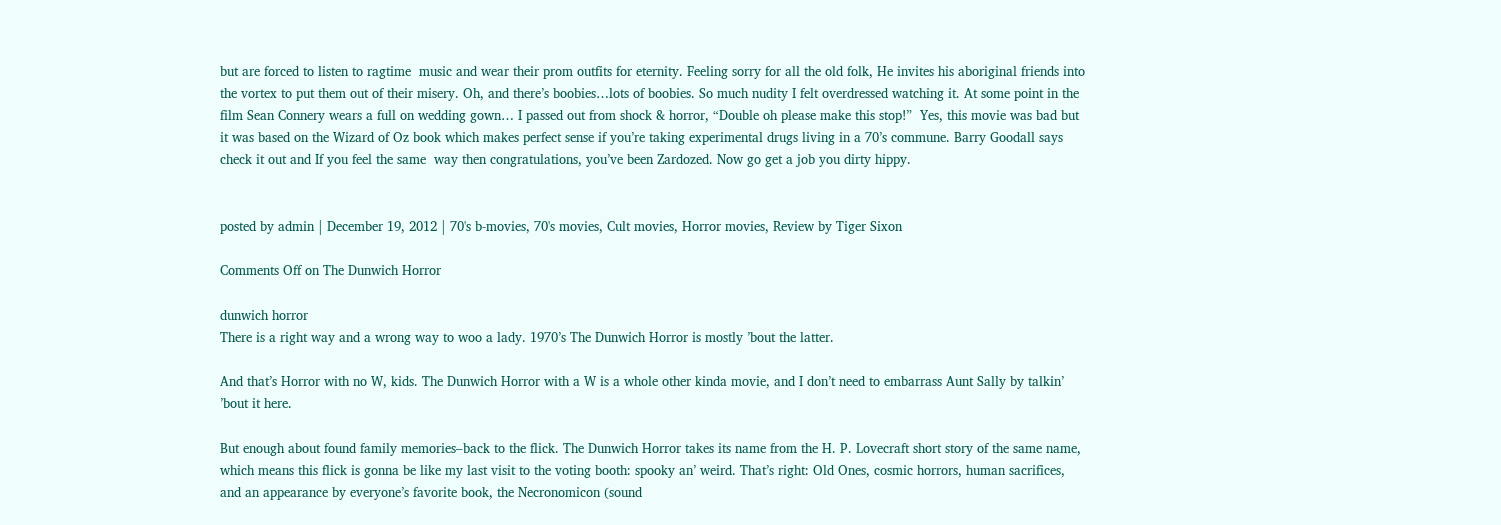but are forced to listen to ragtime  music and wear their prom outfits for eternity. Feeling sorry for all the old folk, He invites his aboriginal friends into the vortex to put them out of their misery. Oh, and there’s boobies…lots of boobies. So much nudity I felt overdressed watching it. At some point in the film Sean Connery wears a full on wedding gown… I passed out from shock & horror, “Double oh please make this stop!”  Yes, this movie was bad but it was based on the Wizard of Oz book which makes perfect sense if you’re taking experimental drugs living in a 70’s commune. Barry Goodall says check it out and If you feel the same  way then congratulations, you’ve been Zardozed. Now go get a job you dirty hippy.


posted by admin | December 19, 2012 | 70's b-movies, 70's movies, Cult movies, Horror movies, Review by Tiger Sixon

Comments Off on The Dunwich Horror

dunwich horror
There is a right way and a wrong way to woo a lady. 1970’s The Dunwich Horror is mostly ’bout the latter.

And that’s Horror with no W, kids. The Dunwich Horror with a W is a whole other kinda movie, and I don’t need to embarrass Aunt Sally by talkin’ ’bout it here.

But enough about found family memories–back to the flick. The Dunwich Horror takes its name from the H. P. Lovecraft short story of the same name, which means this flick is gonna be like my last visit to the voting booth: spooky an’ weird. That’s right: Old Ones, cosmic horrors, human sacrifices, and an appearance by everyone’s favorite book, the Necronomicon (sound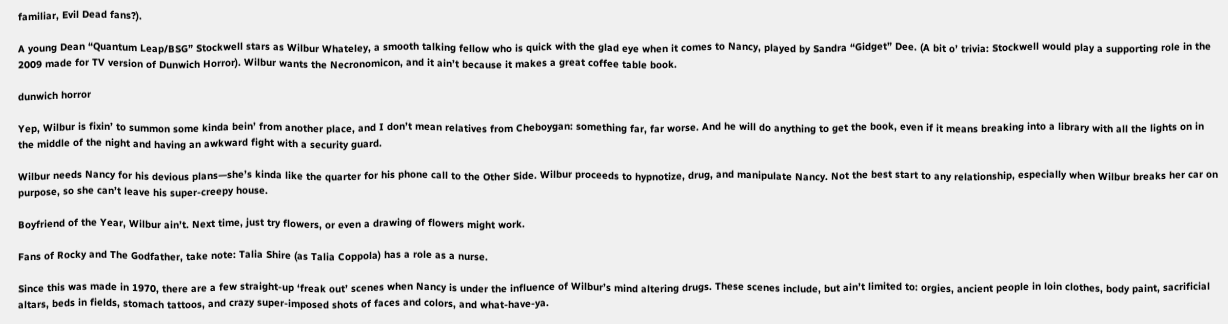familiar, Evil Dead fans?).

A young Dean “Quantum Leap/BSG” Stockwell stars as Wilbur Whateley, a smooth talking fellow who is quick with the glad eye when it comes to Nancy, played by Sandra “Gidget” Dee. (A bit o’ trivia: Stockwell would play a supporting role in the 2009 made for TV version of Dunwich Horror). Wilbur wants the Necronomicon, and it ain’t because it makes a great coffee table book.

dunwich horror

Yep, Wilbur is fixin’ to summon some kinda bein’ from another place, and I don’t mean relatives from Cheboygan: something far, far worse. And he will do anything to get the book, even if it means breaking into a library with all the lights on in the middle of the night and having an awkward fight with a security guard.

Wilbur needs Nancy for his devious plans—she’s kinda like the quarter for his phone call to the Other Side. Wilbur proceeds to hypnotize, drug, and manipulate Nancy. Not the best start to any relationship, especially when Wilbur breaks her car on purpose, so she can’t leave his super-creepy house.

Boyfriend of the Year, Wilbur ain’t. Next time, just try flowers, or even a drawing of flowers might work.

Fans of Rocky and The Godfather, take note: Talia Shire (as Talia Coppola) has a role as a nurse.

Since this was made in 1970, there are a few straight-up ‘freak out’ scenes when Nancy is under the influence of Wilbur’s mind altering drugs. These scenes include, but ain’t limited to: orgies, ancient people in loin clothes, body paint, sacrificial altars, beds in fields, stomach tattoos, and crazy super-imposed shots of faces and colors, and what-have-ya.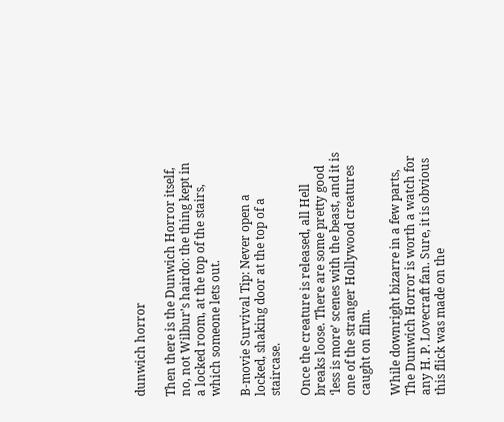dunwich horror

Then there is the Dunwich Horror itself, no, not Wilbur’s hairdo: the thing kept in a locked room, at the top of the stairs, which someone lets out.

B-movie Survival Tip: Never open a locked, shaking door at the top of a staircase.

Once the creature is released, all Hell breaks loose. There are some pretty good ‘less is more’ scenes with the beast, and it is one of the stranger Hollywood creatures caught on film.

While downright bizarre in a few parts, The Dunwich Horror is worth a watch for any H. P. Lovecraft fan. Sure, it is obvious this flick was made on the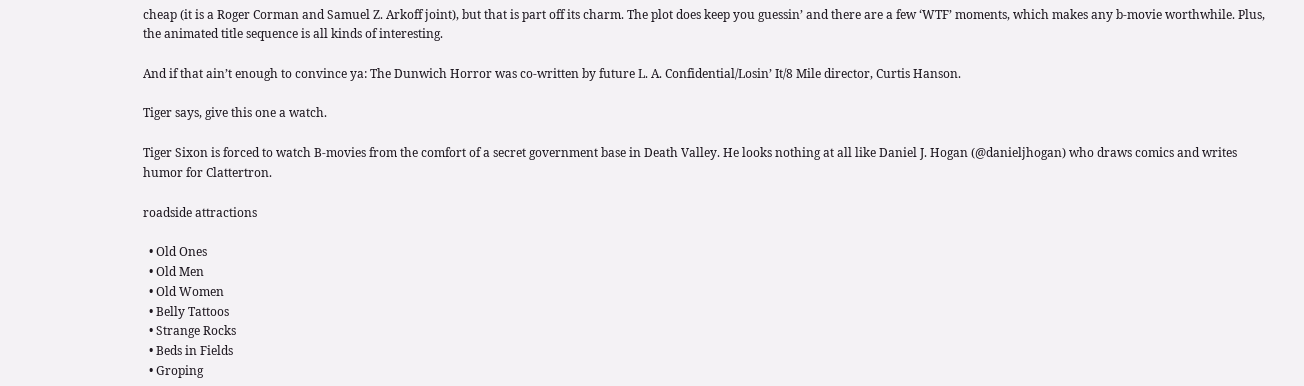cheap (it is a Roger Corman and Samuel Z. Arkoff joint), but that is part off its charm. The plot does keep you guessin’ and there are a few ‘WTF’ moments, which makes any b-movie worthwhile. Plus, the animated title sequence is all kinds of interesting.

And if that ain’t enough to convince ya: The Dunwich Horror was co-written by future L. A. Confidential/Losin’ It/8 Mile director, Curtis Hanson.

Tiger says, give this one a watch.

Tiger Sixon is forced to watch B-movies from the comfort of a secret government base in Death Valley. He looks nothing at all like Daniel J. Hogan (@danieljhogan) who draws comics and writes humor for Clattertron.

roadside attractions

  • Old Ones
  • Old Men
  • Old Women
  • Belly Tattoos
  • Strange Rocks
  • Beds in Fields
  • Groping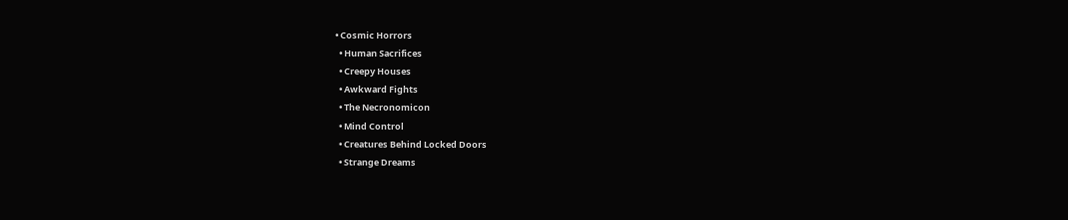• Cosmic Horrors
  • Human Sacrifices
  • Creepy Houses
  • Awkward Fights
  • The Necronomicon
  • Mind Control
  • Creatures Behind Locked Doors
  • Strange Dreams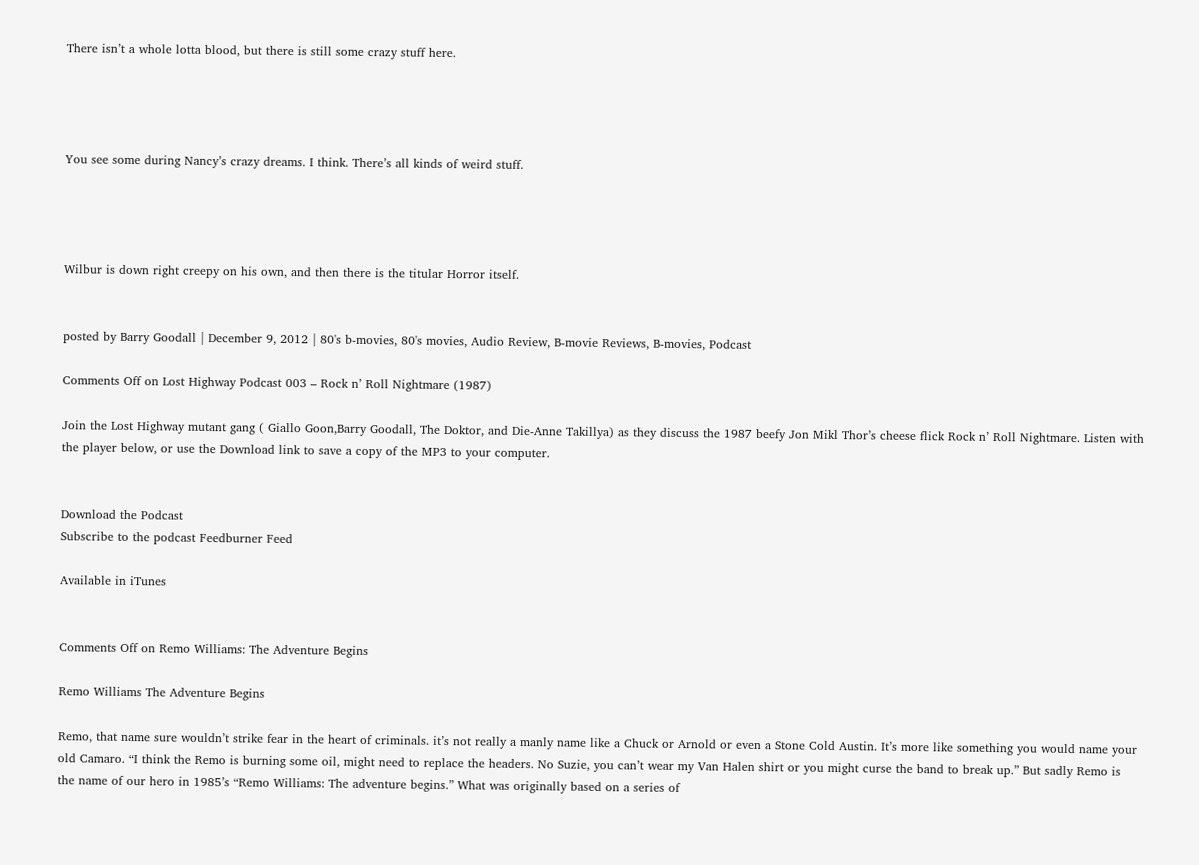There isn’t a whole lotta blood, but there is still some crazy stuff here.




You see some during Nancy’s crazy dreams. I think. There’s all kinds of weird stuff.




Wilbur is down right creepy on his own, and then there is the titular Horror itself.


posted by Barry Goodall | December 9, 2012 | 80's b-movies, 80's movies, Audio Review, B-movie Reviews, B-movies, Podcast

Comments Off on Lost Highway Podcast 003 – Rock n’ Roll Nightmare (1987)

Join the Lost Highway mutant gang ( Giallo Goon,Barry Goodall, The Doktor, and Die-Anne Takillya) as they discuss the 1987 beefy Jon Mikl Thor’s cheese flick Rock n’ Roll Nightmare. Listen with the player below, or use the Download link to save a copy of the MP3 to your computer.


Download the Podcast
Subscribe to the podcast Feedburner Feed

Available in iTunes


Comments Off on Remo Williams: The Adventure Begins

Remo Williams The Adventure Begins

Remo, that name sure wouldn’t strike fear in the heart of criminals. it’s not really a manly name like a Chuck or Arnold or even a Stone Cold Austin. It’s more like something you would name your old Camaro. “I think the Remo is burning some oil, might need to replace the headers. No Suzie, you can’t wear my Van Halen shirt or you might curse the band to break up.” But sadly Remo is the name of our hero in 1985’s “Remo Williams: The adventure begins.” What was originally based on a series of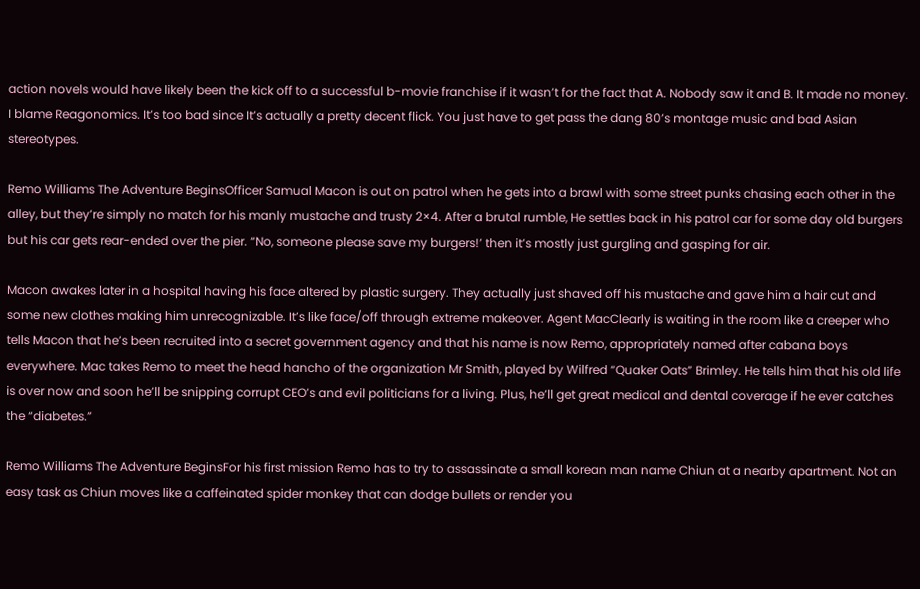action novels would have likely been the kick off to a successful b-movie franchise if it wasn’t for the fact that A. Nobody saw it and B. It made no money. I blame Reagonomics. It’s too bad since It’s actually a pretty decent flick. You just have to get pass the dang 80’s montage music and bad Asian stereotypes.

Remo Williams The Adventure BeginsOfficer Samual Macon is out on patrol when he gets into a brawl with some street punks chasing each other in the alley, but they’re simply no match for his manly mustache and trusty 2×4. After a brutal rumble, He settles back in his patrol car for some day old burgers but his car gets rear-ended over the pier. “No, someone please save my burgers!’ then it’s mostly just gurgling and gasping for air.

Macon awakes later in a hospital having his face altered by plastic surgery. They actually just shaved off his mustache and gave him a hair cut and some new clothes making him unrecognizable. It’s like face/off through extreme makeover. Agent MacClearly is waiting in the room like a creeper who tells Macon that he’s been recruited into a secret government agency and that his name is now Remo, appropriately named after cabana boys everywhere. Mac takes Remo to meet the head hancho of the organization Mr Smith, played by Wilfred “Quaker Oats” Brimley. He tells him that his old life is over now and soon he’ll be snipping corrupt CEO’s and evil politicians for a living. Plus, he’ll get great medical and dental coverage if he ever catches the “diabetes.”

Remo Williams The Adventure BeginsFor his first mission Remo has to try to assassinate a small korean man name Chiun at a nearby apartment. Not an easy task as Chiun moves like a caffeinated spider monkey that can dodge bullets or render you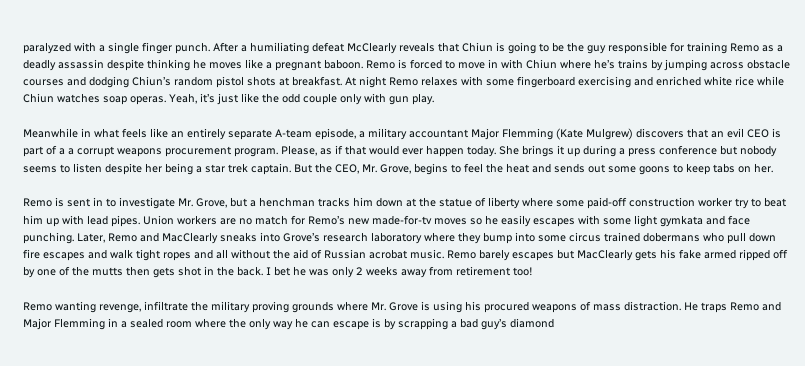paralyzed with a single finger punch. After a humiliating defeat McClearly reveals that Chiun is going to be the guy responsible for training Remo as a deadly assassin despite thinking he moves like a pregnant baboon. Remo is forced to move in with Chiun where he’s trains by jumping across obstacle courses and dodging Chiun’s random pistol shots at breakfast. At night Remo relaxes with some fingerboard exercising and enriched white rice while Chiun watches soap operas. Yeah, it’s just like the odd couple only with gun play.

Meanwhile in what feels like an entirely separate A-team episode, a military accountant Major Flemming (Kate Mulgrew) discovers that an evil CEO is part of a a corrupt weapons procurement program. Please, as if that would ever happen today. She brings it up during a press conference but nobody seems to listen despite her being a star trek captain. But the CEO, Mr. Grove, begins to feel the heat and sends out some goons to keep tabs on her.

Remo is sent in to investigate Mr. Grove, but a henchman tracks him down at the statue of liberty where some paid-off construction worker try to beat him up with lead pipes. Union workers are no match for Remo’s new made-for-tv moves so he easily escapes with some light gymkata and face punching. Later, Remo and MacClearly sneaks into Grove’s research laboratory where they bump into some circus trained dobermans who pull down fire escapes and walk tight ropes and all without the aid of Russian acrobat music. Remo barely escapes but MacClearly gets his fake armed ripped off by one of the mutts then gets shot in the back. I bet he was only 2 weeks away from retirement too!

Remo wanting revenge, infiltrate the military proving grounds where Mr. Grove is using his procured weapons of mass distraction. He traps Remo and Major Flemming in a sealed room where the only way he can escape is by scrapping a bad guy’s diamond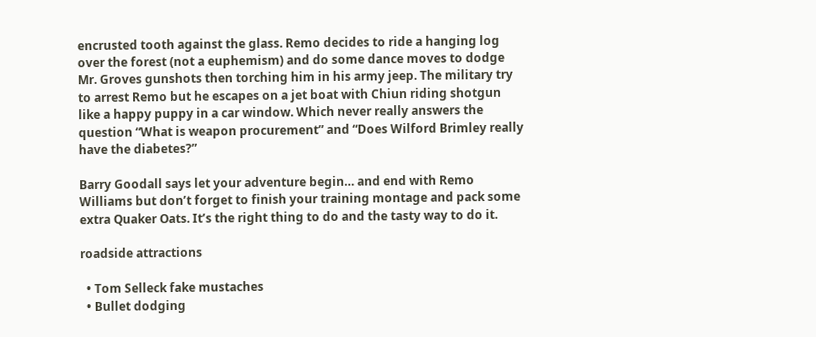encrusted tooth against the glass. Remo decides to ride a hanging log over the forest (not a euphemism) and do some dance moves to dodge Mr. Groves gunshots then torching him in his army jeep. The military try to arrest Remo but he escapes on a jet boat with Chiun riding shotgun like a happy puppy in a car window. Which never really answers the question “What is weapon procurement” and “Does Wilford Brimley really have the diabetes?”

Barry Goodall says let your adventure begin… and end with Remo Williams but don’t forget to finish your training montage and pack some extra Quaker Oats. It’s the right thing to do and the tasty way to do it.

roadside attractions

  • Tom Selleck fake mustaches
  • Bullet dodging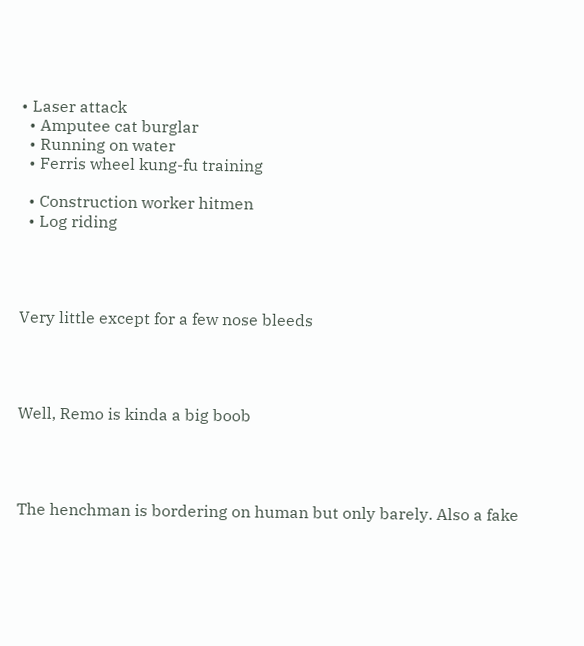• Laser attack
  • Amputee cat burglar
  • Running on water
  • Ferris wheel kung-fu training

  • Construction worker hitmen
  • Log riding




Very little except for a few nose bleeds




Well, Remo is kinda a big boob




The henchman is bordering on human but only barely. Also a fake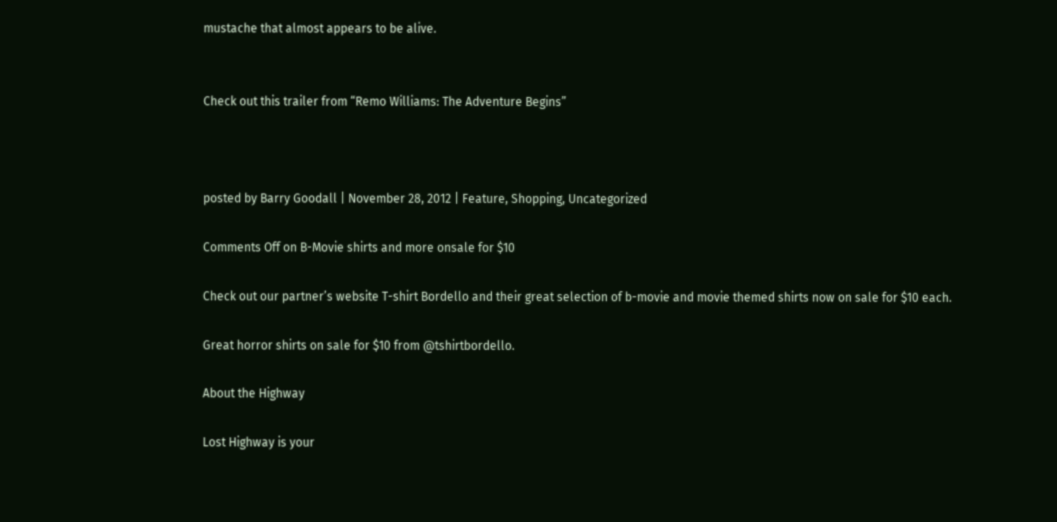mustache that almost appears to be alive.


Check out this trailer from “Remo Williams: The Adventure Begins”



posted by Barry Goodall | November 28, 2012 | Feature, Shopping, Uncategorized

Comments Off on B-Movie shirts and more onsale for $10

Check out our partner’s website T-shirt Bordello and their great selection of b-movie and movie themed shirts now on sale for $10 each.

Great horror shirts on sale for $10 from @tshirtbordello.

About the Highway

Lost Highway is your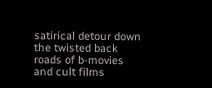satirical detour down the twisted back roads of b-movies and cult films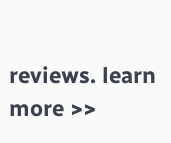reviews. learn more >>